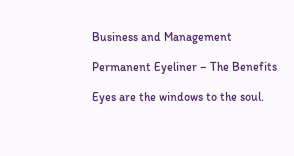Business and Management

Permanent Eyeliner – The Benefits

Eyes are the windows to the soul.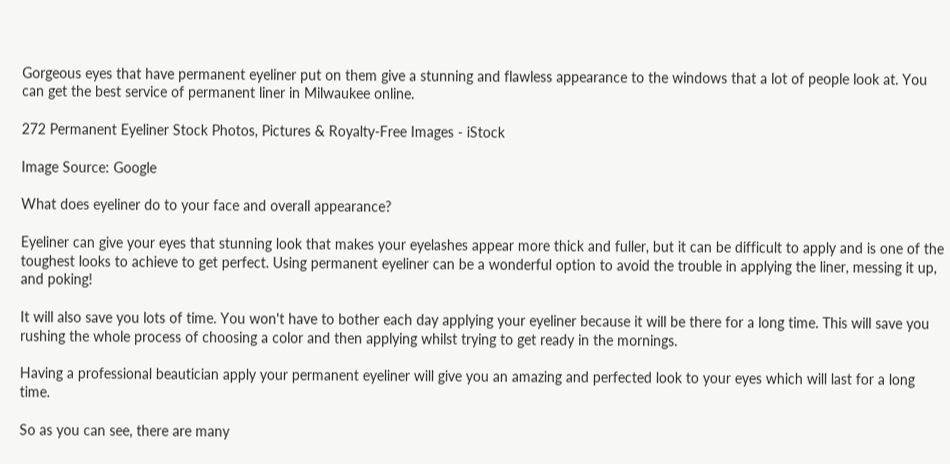Gorgeous eyes that have permanent eyeliner put on them give a stunning and flawless appearance to the windows that a lot of people look at. You can get the best service of permanent liner in Milwaukee online.

272 Permanent Eyeliner Stock Photos, Pictures & Royalty-Free Images - iStock

Image Source: Google

What does eyeliner do to your face and overall appearance?

Eyeliner can give your eyes that stunning look that makes your eyelashes appear more thick and fuller, but it can be difficult to apply and is one of the toughest looks to achieve to get perfect. Using permanent eyeliner can be a wonderful option to avoid the trouble in applying the liner, messing it up, and poking!

It will also save you lots of time. You won't have to bother each day applying your eyeliner because it will be there for a long time. This will save you rushing the whole process of choosing a color and then applying whilst trying to get ready in the mornings.

Having a professional beautician apply your permanent eyeliner will give you an amazing and perfected look to your eyes which will last for a long time.

So as you can see, there are many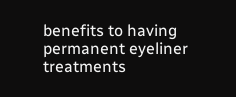benefits to having permanent eyeliner treatments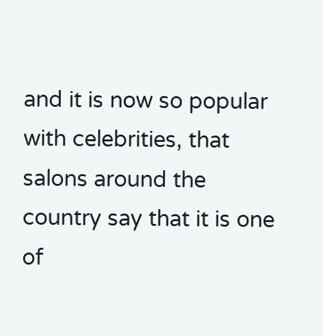and it is now so popular with celebrities, that salons around the country say that it is one of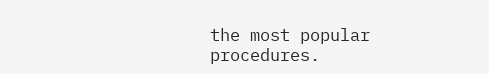the most popular procedures.